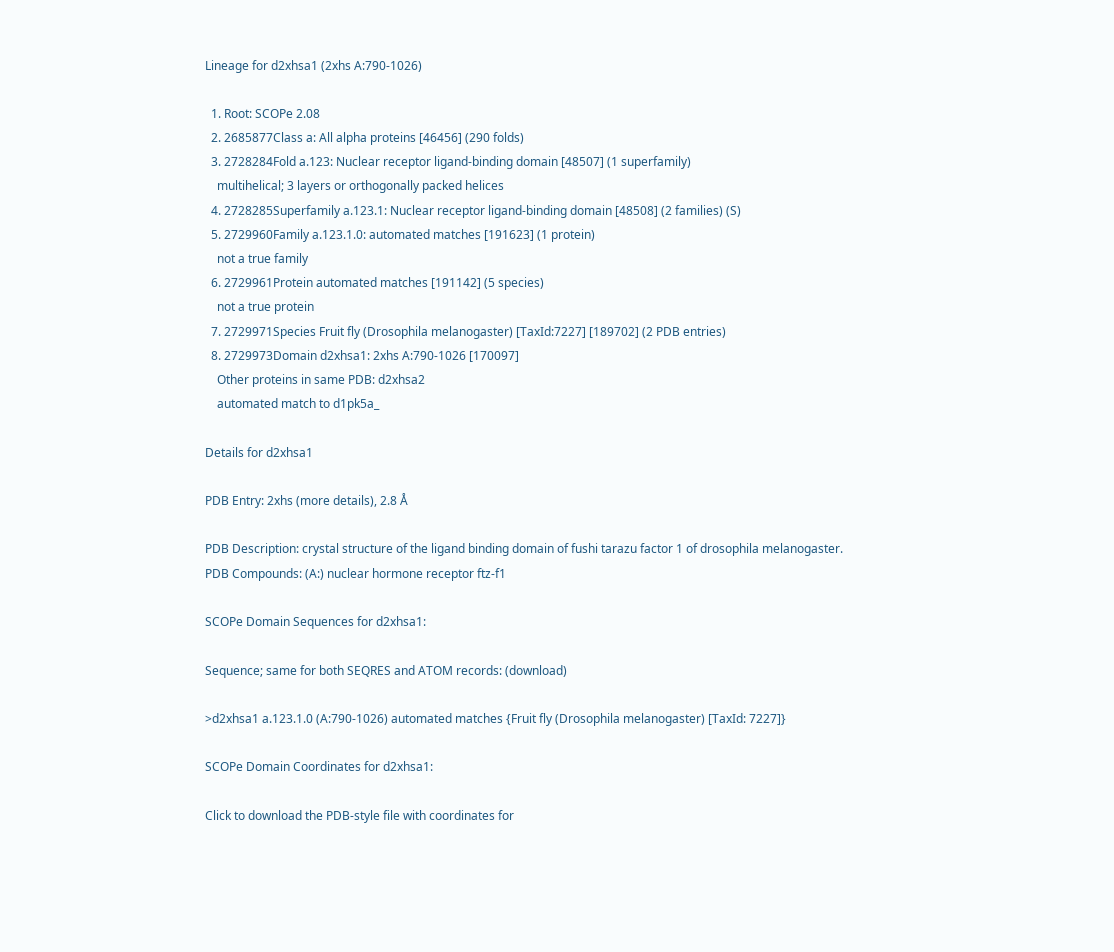Lineage for d2xhsa1 (2xhs A:790-1026)

  1. Root: SCOPe 2.08
  2. 2685877Class a: All alpha proteins [46456] (290 folds)
  3. 2728284Fold a.123: Nuclear receptor ligand-binding domain [48507] (1 superfamily)
    multihelical; 3 layers or orthogonally packed helices
  4. 2728285Superfamily a.123.1: Nuclear receptor ligand-binding domain [48508] (2 families) (S)
  5. 2729960Family a.123.1.0: automated matches [191623] (1 protein)
    not a true family
  6. 2729961Protein automated matches [191142] (5 species)
    not a true protein
  7. 2729971Species Fruit fly (Drosophila melanogaster) [TaxId:7227] [189702] (2 PDB entries)
  8. 2729973Domain d2xhsa1: 2xhs A:790-1026 [170097]
    Other proteins in same PDB: d2xhsa2
    automated match to d1pk5a_

Details for d2xhsa1

PDB Entry: 2xhs (more details), 2.8 Å

PDB Description: crystal structure of the ligand binding domain of fushi tarazu factor 1 of drosophila melanogaster.
PDB Compounds: (A:) nuclear hormone receptor ftz-f1

SCOPe Domain Sequences for d2xhsa1:

Sequence; same for both SEQRES and ATOM records: (download)

>d2xhsa1 a.123.1.0 (A:790-1026) automated matches {Fruit fly (Drosophila melanogaster) [TaxId: 7227]}

SCOPe Domain Coordinates for d2xhsa1:

Click to download the PDB-style file with coordinates for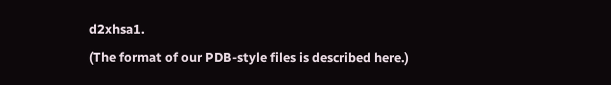d2xhsa1.
(The format of our PDB-style files is described here.)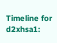Timeline for d2xhsa1: